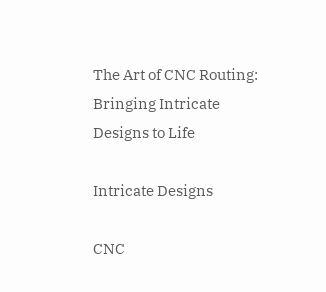The Art of CNC Routing: Bringing Intricate Designs to Life

Intricate Designs

CNC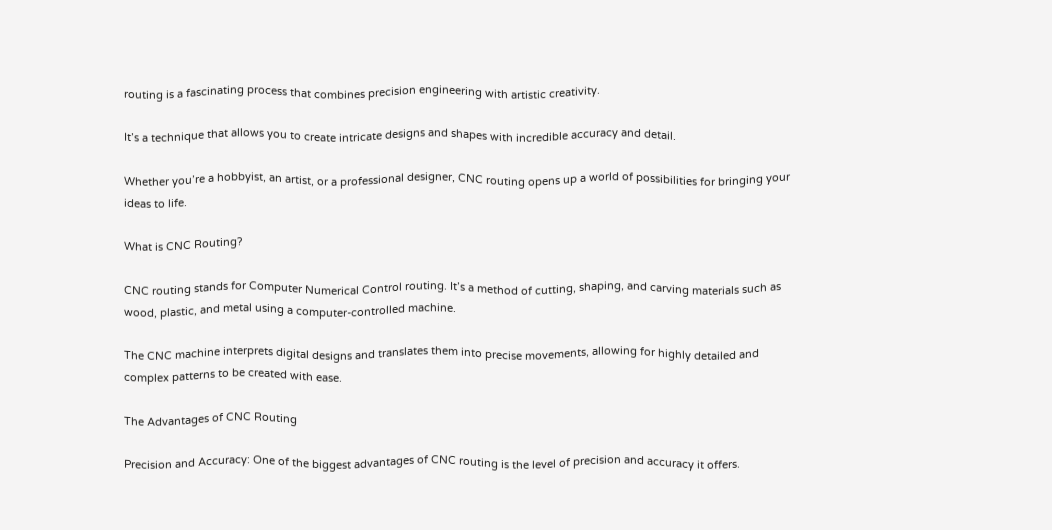routing is a fascinating process that combines precision engineering with artistic creativity.

It’s a technique that allows you to create intricate designs and shapes with incredible accuracy and detail.

Whether you’re a hobbyist, an artist, or a professional designer, CNC routing opens up a world of possibilities for bringing your ideas to life.

What is CNC Routing?

CNC routing stands for Computer Numerical Control routing. It’s a method of cutting, shaping, and carving materials such as wood, plastic, and metal using a computer-controlled machine.

The CNC machine interprets digital designs and translates them into precise movements, allowing for highly detailed and complex patterns to be created with ease.

The Advantages of CNC Routing

Precision and Accuracy: One of the biggest advantages of CNC routing is the level of precision and accuracy it offers.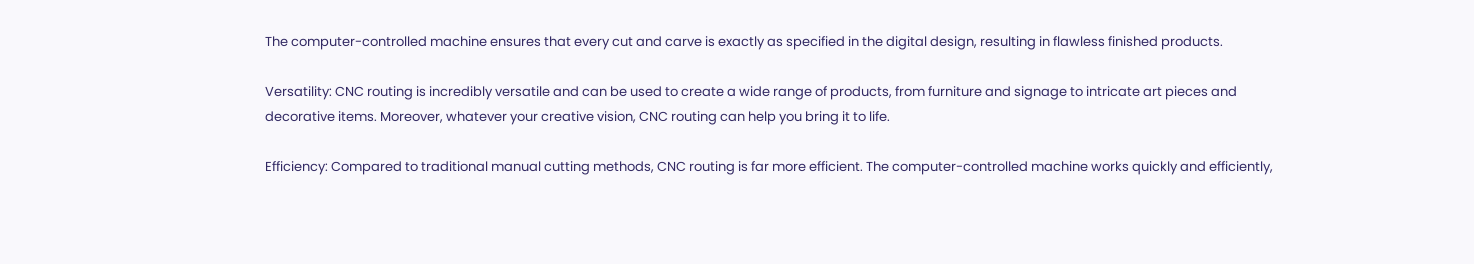The computer-controlled machine ensures that every cut and carve is exactly as specified in the digital design, resulting in flawless finished products.

Versatility: CNC routing is incredibly versatile and can be used to create a wide range of products, from furniture and signage to intricate art pieces and decorative items. Moreover, whatever your creative vision, CNC routing can help you bring it to life.

Efficiency: Compared to traditional manual cutting methods, CNC routing is far more efficient. The computer-controlled machine works quickly and efficiently,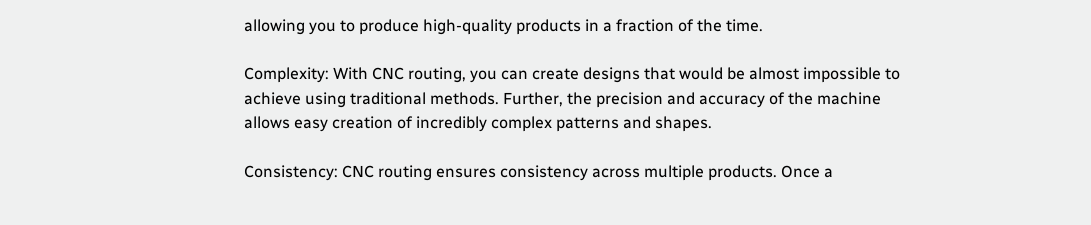allowing you to produce high-quality products in a fraction of the time.

Complexity: With CNC routing, you can create designs that would be almost impossible to achieve using traditional methods. Further, the precision and accuracy of the machine allows easy creation of incredibly complex patterns and shapes.

Consistency: CNC routing ensures consistency across multiple products. Once a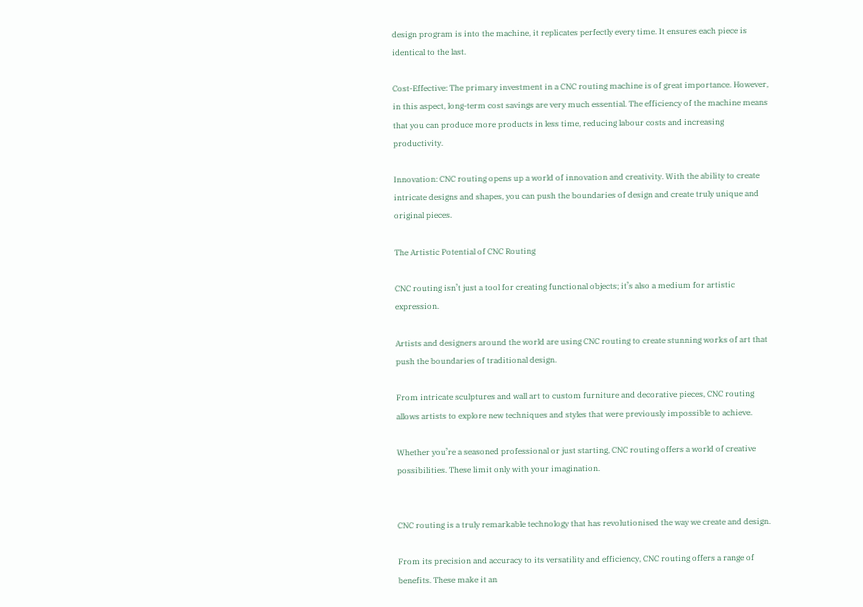design program is into the machine, it replicates perfectly every time. It ensures each piece is identical to the last.

Cost-Effective: The primary investment in a CNC routing machine is of great importance. However, in this aspect, long-term cost savings are very much essential. The efficiency of the machine means that you can produce more products in less time, reducing labour costs and increasing productivity.

Innovation: CNC routing opens up a world of innovation and creativity. With the ability to create intricate designs and shapes, you can push the boundaries of design and create truly unique and original pieces.

The Artistic Potential of CNC Routing

CNC routing isn’t just a tool for creating functional objects; it’s also a medium for artistic expression.

Artists and designers around the world are using CNC routing to create stunning works of art that push the boundaries of traditional design.

From intricate sculptures and wall art to custom furniture and decorative pieces, CNC routing allows artists to explore new techniques and styles that were previously impossible to achieve.

Whether you’re a seasoned professional or just starting, CNC routing offers a world of creative possibilities. These limit only with your imagination.


CNC routing is a truly remarkable technology that has revolutionised the way we create and design.

From its precision and accuracy to its versatility and efficiency, CNC routing offers a range of benefits. These make it an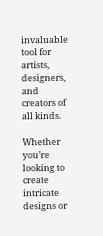invaluable tool for artists, designers, and creators of all kinds.

Whether you’re looking to create intricate designs or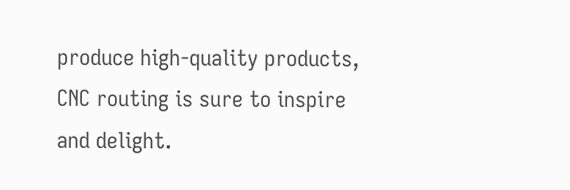produce high-quality products, CNC routing is sure to inspire and delight.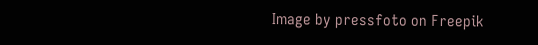Image by pressfoto on Freepik